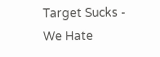Target Sucks - We Hate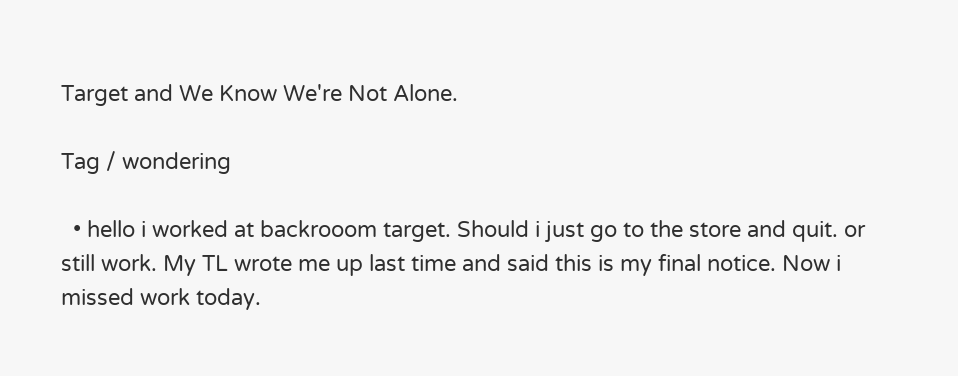Target and We Know We're Not Alone.

Tag / wondering

  • hello i worked at backrooom target. Should i just go to the store and quit. or still work. My TL wrote me up last time and said this is my final notice. Now i missed work today.